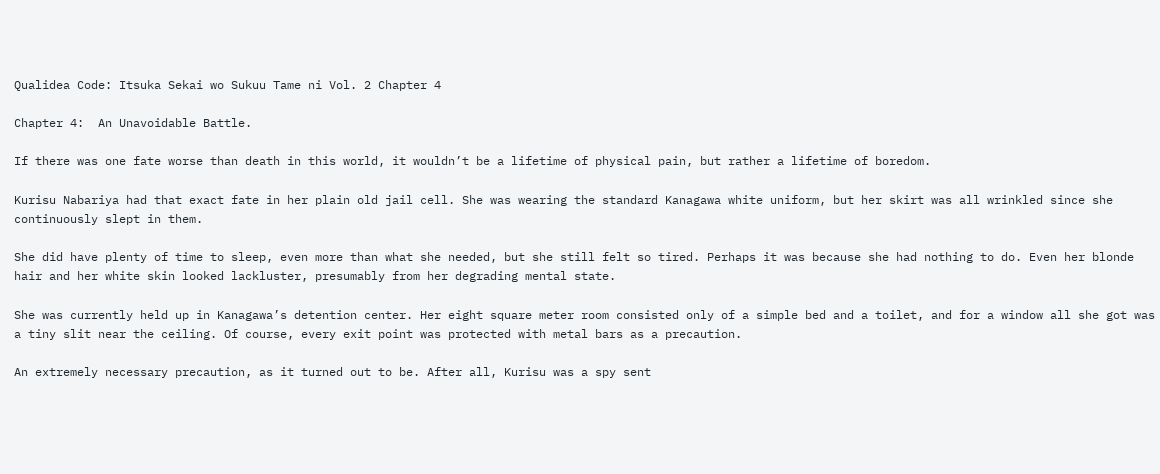Qualidea Code: Itsuka Sekai wo Sukuu Tame ni Vol. 2 Chapter 4

Chapter 4:  An Unavoidable Battle.

If there was one fate worse than death in this world, it wouldn’t be a lifetime of physical pain, but rather a lifetime of boredom.

Kurisu Nabariya had that exact fate in her plain old jail cell. She was wearing the standard Kanagawa white uniform, but her skirt was all wrinkled since she continuously slept in them.

She did have plenty of time to sleep, even more than what she needed, but she still felt so tired. Perhaps it was because she had nothing to do. Even her blonde hair and her white skin looked lackluster, presumably from her degrading mental state.

She was currently held up in Kanagawa’s detention center. Her eight square meter room consisted only of a simple bed and a toilet, and for a window all she got was a tiny slit near the ceiling. Of course, every exit point was protected with metal bars as a precaution.

An extremely necessary precaution, as it turned out to be. After all, Kurisu was a spy sent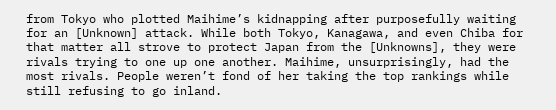from Tokyo who plotted Maihime’s kidnapping after purposefully waiting for an [Unknown] attack. While both Tokyo, Kanagawa, and even Chiba for that matter all strove to protect Japan from the [Unknowns], they were rivals trying to one up one another. Maihime, unsurprisingly, had the most rivals. People weren’t fond of her taking the top rankings while still refusing to go inland.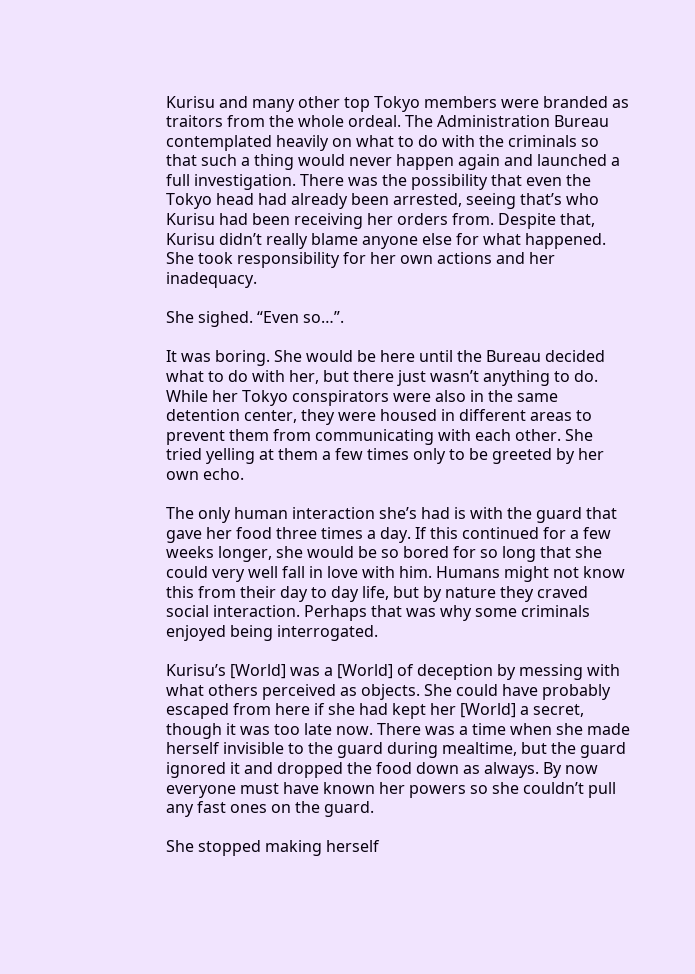Kurisu and many other top Tokyo members were branded as traitors from the whole ordeal. The Administration Bureau contemplated heavily on what to do with the criminals so that such a thing would never happen again and launched a full investigation. There was the possibility that even the Tokyo head had already been arrested, seeing that’s who Kurisu had been receiving her orders from. Despite that, Kurisu didn’t really blame anyone else for what happened. She took responsibility for her own actions and her inadequacy.

She sighed. “Even so…”.

It was boring. She would be here until the Bureau decided what to do with her, but there just wasn’t anything to do. While her Tokyo conspirators were also in the same detention center, they were housed in different areas to prevent them from communicating with each other. She tried yelling at them a few times only to be greeted by her own echo.

The only human interaction she’s had is with the guard that gave her food three times a day. If this continued for a few weeks longer, she would be so bored for so long that she could very well fall in love with him. Humans might not know this from their day to day life, but by nature they craved social interaction. Perhaps that was why some criminals enjoyed being interrogated.

Kurisu’s [World] was a [World] of deception by messing with what others perceived as objects. She could have probably escaped from here if she had kept her [World] a secret, though it was too late now. There was a time when she made herself invisible to the guard during mealtime, but the guard ignored it and dropped the food down as always. By now everyone must have known her powers so she couldn’t pull any fast ones on the guard.

She stopped making herself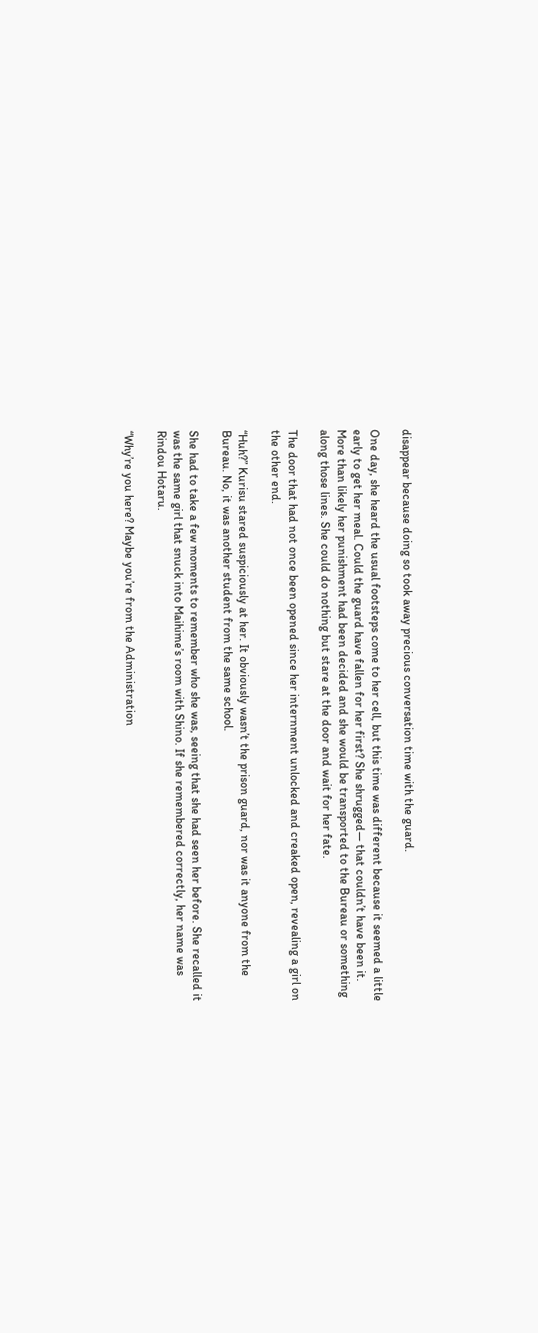disappear because doing so took away precious conversation time with the guard.

One day, she heard the usual footsteps come to her cell, but this time was different because it seemed a little early to get her meal. Could the guard have fallen for her first? She shrugged— that couldn’t have been it. More than likely her punishment had been decided and she would be transported to the Bureau or something along those lines. She could do nothing but stare at the door and wait for her fate.

The door that had not once been opened since her internment unlocked and creaked open, revealing a girl on the other end.

“Huh?” Kurisu stared suspiciously at her. It obviously wasn’t the prison guard, nor was it anyone from the Bureau. No, it was another student from the same school.

She had to take a few moments to remember who she was, seeing that she had seen her before. She recalled it was the same girl that snuck into Maihime’s room with Shino. If she remembered correctly, her name was Rindou Hotaru.

“Why’re you here? Maybe you’re from the Administration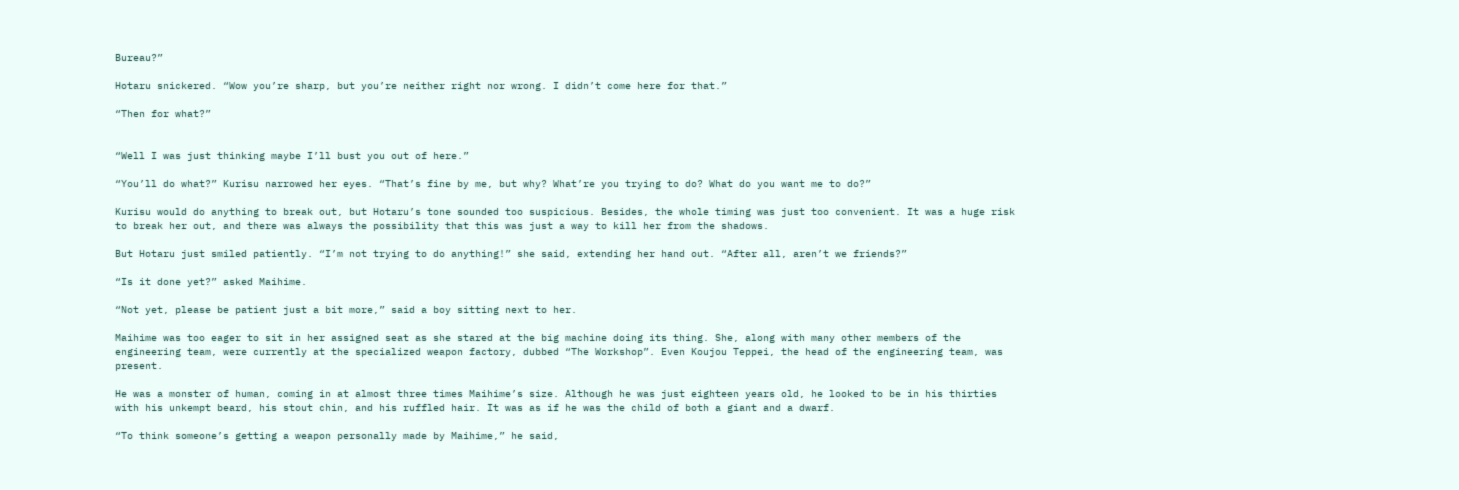Bureau?”

Hotaru snickered. “Wow you’re sharp, but you’re neither right nor wrong. I didn’t come here for that.”

“Then for what?”


“Well I was just thinking maybe I’ll bust you out of here.”

“You’ll do what?” Kurisu narrowed her eyes. “That’s fine by me, but why? What’re you trying to do? What do you want me to do?”

Kurisu would do anything to break out, but Hotaru’s tone sounded too suspicious. Besides, the whole timing was just too convenient. It was a huge risk to break her out, and there was always the possibility that this was just a way to kill her from the shadows.

But Hotaru just smiled patiently. “I’m not trying to do anything!” she said, extending her hand out. “After all, aren’t we friends?”

“Is it done yet?” asked Maihime.

“Not yet, please be patient just a bit more,” said a boy sitting next to her.

Maihime was too eager to sit in her assigned seat as she stared at the big machine doing its thing. She, along with many other members of the engineering team, were currently at the specialized weapon factory, dubbed “The Workshop”. Even Koujou Teppei, the head of the engineering team, was present.

He was a monster of human, coming in at almost three times Maihime’s size. Although he was just eighteen years old, he looked to be in his thirties with his unkempt beard, his stout chin, and his ruffled hair. It was as if he was the child of both a giant and a dwarf.

“To think someone’s getting a weapon personally made by Maihime,” he said,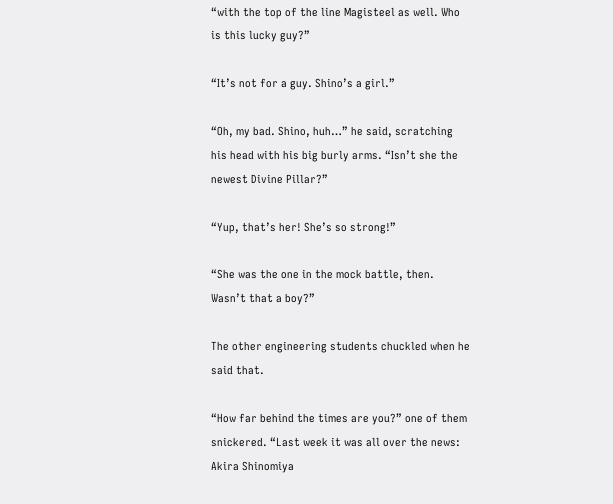“with the top of the line Magisteel as well. Who is this lucky guy?”

“It’s not for a guy. Shino’s a girl.”

“Oh, my bad. Shino, huh…” he said, scratching his head with his big burly arms. “Isn’t she the newest Divine Pillar?”

“Yup, that’s her! She’s so strong!”

“She was the one in the mock battle, then. Wasn’t that a boy?”

The other engineering students chuckled when he said that.

“How far behind the times are you?” one of them snickered. “Last week it was all over the news: Akira Shinomiya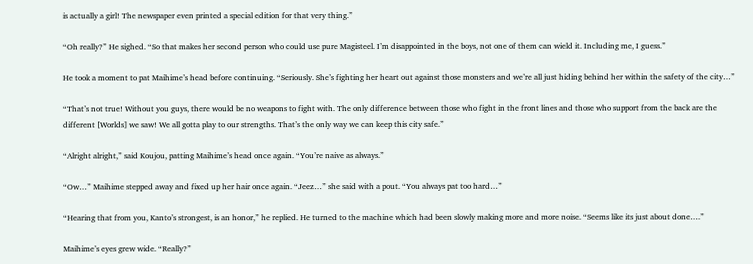is actually a girl! The newspaper even printed a special edition for that very thing.”

“Oh really?” He sighed. “So that makes her second person who could use pure Magisteel. I’m disappointed in the boys, not one of them can wield it. Including me, I guess.”

He took a moment to pat Maihime’s head before continuing. “Seriously. She’s fighting her heart out against those monsters and we’re all just hiding behind her within the safety of the city…”

“That’s not true! Without you guys, there would be no weapons to fight with. The only difference between those who fight in the front lines and those who support from the back are the different [Worlds] we saw! We all gotta play to our strengths. That’s the only way we can keep this city safe.”

“Alright alright,” said Koujou, patting Maihime’s head once again. “You’re naive as always.”

“Ow…” Maihime stepped away and fixed up her hair once again. “Jeez…” she said with a pout. “You always pat too hard…”

“Hearing that from you, Kanto’s strongest, is an honor,” he replied. He turned to the machine which had been slowly making more and more noise. “Seems like its just about done….”

Maihime’s eyes grew wide. “Really?”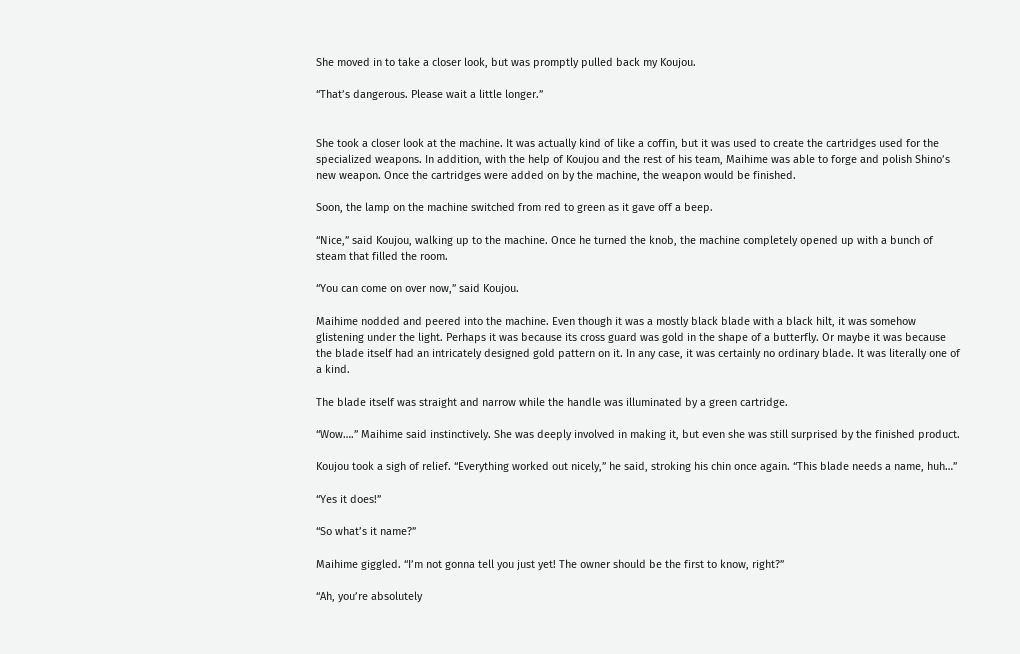She moved in to take a closer look, but was promptly pulled back my Koujou.

“That’s dangerous. Please wait a little longer.”


She took a closer look at the machine. It was actually kind of like a coffin, but it was used to create the cartridges used for the specialized weapons. In addition, with the help of Koujou and the rest of his team, Maihime was able to forge and polish Shino’s new weapon. Once the cartridges were added on by the machine, the weapon would be finished.

Soon, the lamp on the machine switched from red to green as it gave off a beep.

“Nice,” said Koujou, walking up to the machine. Once he turned the knob, the machine completely opened up with a bunch of steam that filled the room.

“You can come on over now,” said Koujou.

Maihime nodded and peered into the machine. Even though it was a mostly black blade with a black hilt, it was somehow glistening under the light. Perhaps it was because its cross guard was gold in the shape of a butterfly. Or maybe it was because the blade itself had an intricately designed gold pattern on it. In any case, it was certainly no ordinary blade. It was literally one of a kind.

The blade itself was straight and narrow while the handle was illuminated by a green cartridge.

“Wow….” Maihime said instinctively. She was deeply involved in making it, but even she was still surprised by the finished product.

Koujou took a sigh of relief. “Everything worked out nicely,” he said, stroking his chin once again. “This blade needs a name, huh…”

“Yes it does!”

“So what’s it name?”

Maihime giggled. “I’m not gonna tell you just yet! The owner should be the first to know, right?”

“Ah, you’re absolutely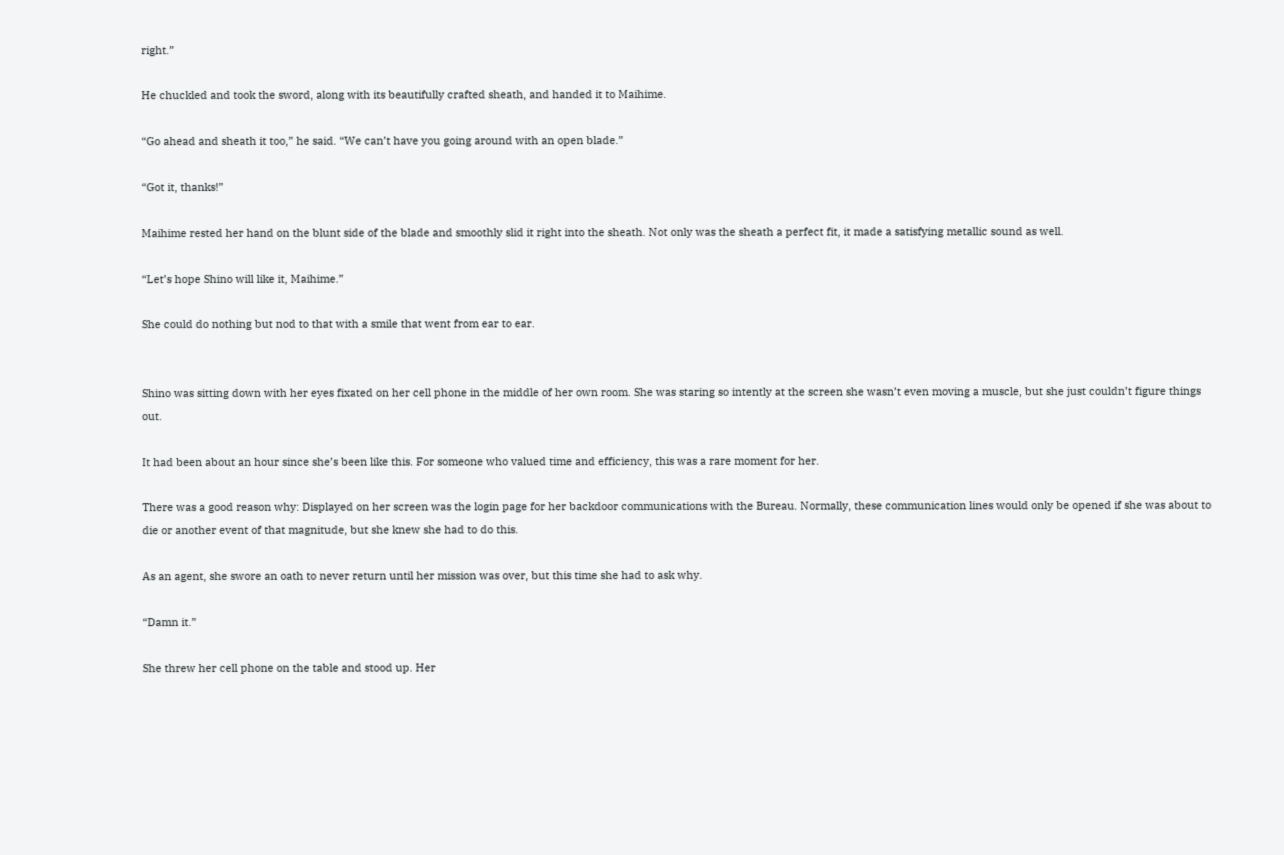right.”

He chuckled and took the sword, along with its beautifully crafted sheath, and handed it to Maihime.

“Go ahead and sheath it too,” he said. “We can’t have you going around with an open blade.”

“Got it, thanks!”

Maihime rested her hand on the blunt side of the blade and smoothly slid it right into the sheath. Not only was the sheath a perfect fit, it made a satisfying metallic sound as well.

“Let’s hope Shino will like it, Maihime.”

She could do nothing but nod to that with a smile that went from ear to ear.


Shino was sitting down with her eyes fixated on her cell phone in the middle of her own room. She was staring so intently at the screen she wasn’t even moving a muscle, but she just couldn’t figure things out.

It had been about an hour since she’s been like this. For someone who valued time and efficiency, this was a rare moment for her.

There was a good reason why: Displayed on her screen was the login page for her backdoor communications with the Bureau. Normally, these communication lines would only be opened if she was about to die or another event of that magnitude, but she knew she had to do this.

As an agent, she swore an oath to never return until her mission was over, but this time she had to ask why.

“Damn it.”

She threw her cell phone on the table and stood up. Her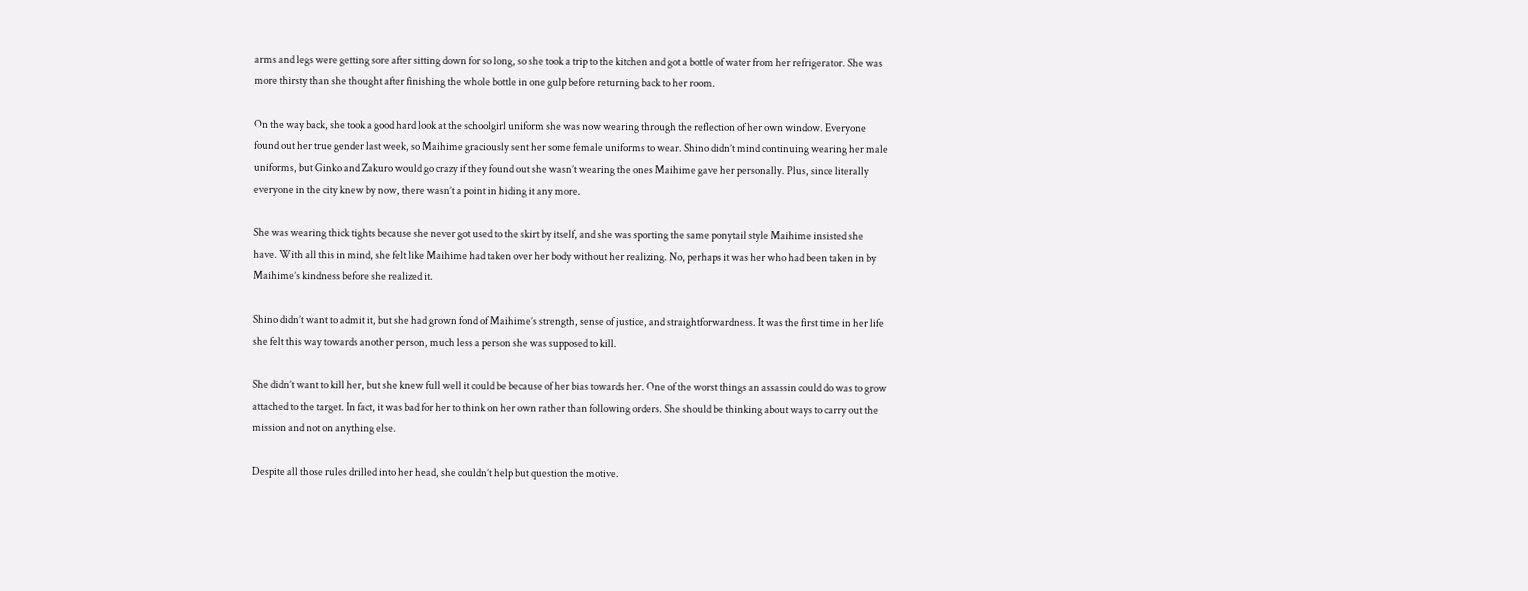arms and legs were getting sore after sitting down for so long, so she took a trip to the kitchen and got a bottle of water from her refrigerator. She was more thirsty than she thought after finishing the whole bottle in one gulp before returning back to her room.

On the way back, she took a good hard look at the schoolgirl uniform she was now wearing through the reflection of her own window. Everyone found out her true gender last week, so Maihime graciously sent her some female uniforms to wear. Shino didn’t mind continuing wearing her male uniforms, but Ginko and Zakuro would go crazy if they found out she wasn’t wearing the ones Maihime gave her personally. Plus, since literally everyone in the city knew by now, there wasn’t a point in hiding it any more.

She was wearing thick tights because she never got used to the skirt by itself, and she was sporting the same ponytail style Maihime insisted she have. With all this in mind, she felt like Maihime had taken over her body without her realizing. No, perhaps it was her who had been taken in by Maihime’s kindness before she realized it.

Shino didn’t want to admit it, but she had grown fond of Maihime’s strength, sense of justice, and straightforwardness. It was the first time in her life she felt this way towards another person, much less a person she was supposed to kill.

She didn’t want to kill her, but she knew full well it could be because of her bias towards her. One of the worst things an assassin could do was to grow attached to the target. In fact, it was bad for her to think on her own rather than following orders. She should be thinking about ways to carry out the mission and not on anything else.

Despite all those rules drilled into her head, she couldn’t help but question the motive.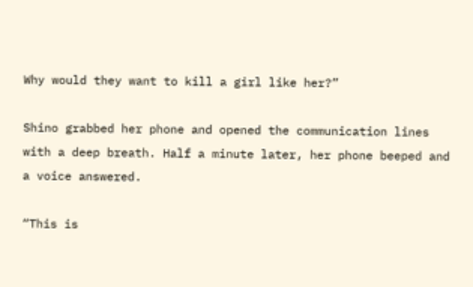Why would they want to kill a girl like her?”

Shino grabbed her phone and opened the communication lines with a deep breath. Half a minute later, her phone beeped and a voice answered.

“This is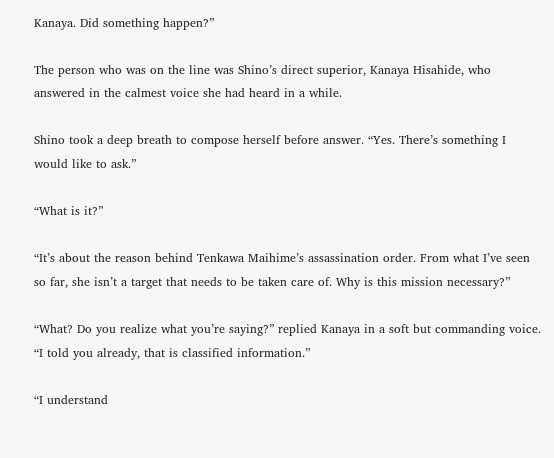Kanaya. Did something happen?”

The person who was on the line was Shino’s direct superior, Kanaya Hisahide, who answered in the calmest voice she had heard in a while.

Shino took a deep breath to compose herself before answer. “Yes. There’s something I would like to ask.”

“What is it?”

“It’s about the reason behind Tenkawa Maihime’s assassination order. From what I’ve seen so far, she isn’t a target that needs to be taken care of. Why is this mission necessary?”

“What? Do you realize what you’re saying?” replied Kanaya in a soft but commanding voice. “I told you already, that is classified information.”

“I understand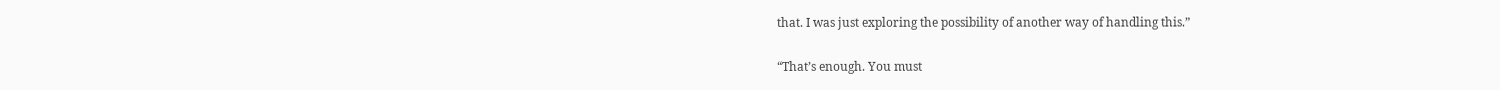that. I was just exploring the possibility of another way of handling this.”

“That’s enough. You must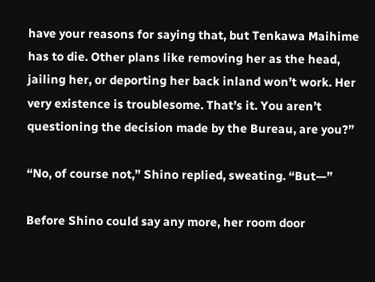have your reasons for saying that, but Tenkawa Maihime has to die. Other plans like removing her as the head, jailing her, or deporting her back inland won’t work. Her very existence is troublesome. That’s it. You aren’t questioning the decision made by the Bureau, are you?”

“No, of course not,” Shino replied, sweating. “But—”

Before Shino could say any more, her room door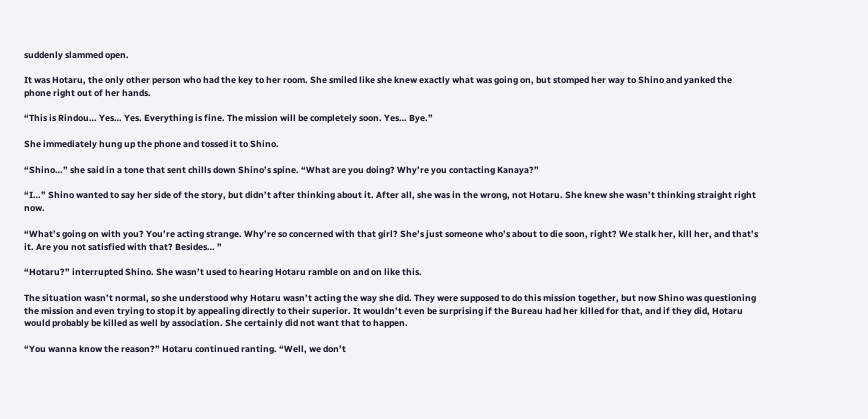suddenly slammed open.

It was Hotaru, the only other person who had the key to her room. She smiled like she knew exactly what was going on, but stomped her way to Shino and yanked the phone right out of her hands.

“This is Rindou… Yes… Yes. Everything is fine. The mission will be completely soon. Yes… Bye.”

She immediately hung up the phone and tossed it to Shino.

“Shino…” she said in a tone that sent chills down Shino’s spine. “What are you doing? Why’re you contacting Kanaya?”

“I…” Shino wanted to say her side of the story, but didn’t after thinking about it. After all, she was in the wrong, not Hotaru. She knew she wasn’t thinking straight right now.

“What’s going on with you? You’re acting strange. Why’re so concerned with that girl? She’s just someone who’s about to die soon, right? We stalk her, kill her, and that’s it. Are you not satisfied with that? Besides… ”

“Hotaru?” interrupted Shino. She wasn’t used to hearing Hotaru ramble on and on like this.

The situation wasn’t normal, so she understood why Hotaru wasn’t acting the way she did. They were supposed to do this mission together, but now Shino was questioning the mission and even trying to stop it by appealing directly to their superior. It wouldn’t even be surprising if the Bureau had her killed for that, and if they did, Hotaru would probably be killed as well by association. She certainly did not want that to happen.

“You wanna know the reason?” Hotaru continued ranting. “Well, we don’t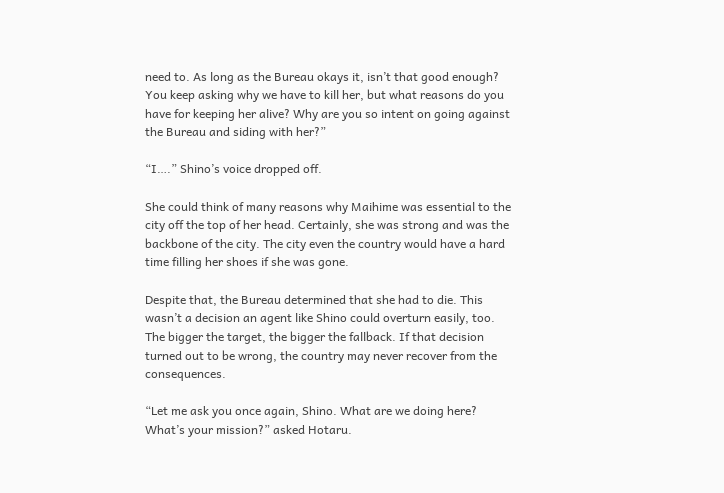need to. As long as the Bureau okays it, isn’t that good enough? You keep asking why we have to kill her, but what reasons do you have for keeping her alive? Why are you so intent on going against the Bureau and siding with her?”

“I….” Shino’s voice dropped off.

She could think of many reasons why Maihime was essential to the city off the top of her head. Certainly, she was strong and was the backbone of the city. The city even the country would have a hard time filling her shoes if she was gone.

Despite that, the Bureau determined that she had to die. This wasn’t a decision an agent like Shino could overturn easily, too. The bigger the target, the bigger the fallback. If that decision turned out to be wrong, the country may never recover from the consequences.

“Let me ask you once again, Shino. What are we doing here? What’s your mission?” asked Hotaru.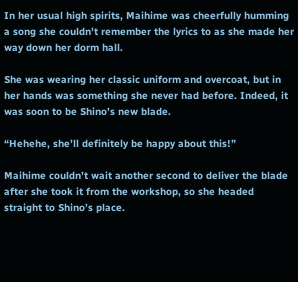In her usual high spirits, Maihime was cheerfully humming a song she couldn’t remember the lyrics to as she made her way down her dorm hall.

She was wearing her classic uniform and overcoat, but in her hands was something she never had before. Indeed, it was soon to be Shino’s new blade.

“Hehehe, she’ll definitely be happy about this!”

Maihime couldn’t wait another second to deliver the blade after she took it from the workshop, so she headed straight to Shino’s place.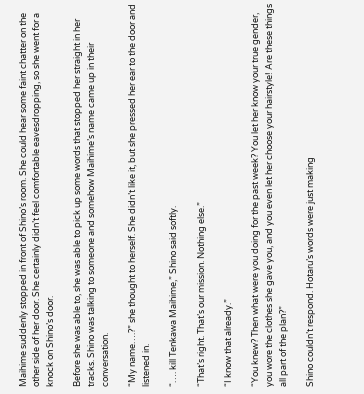Maihime suddenly stopped in front of Shino’s room. She could hear some faint chatter on the other side of her door. She certainly didn’t feel comfortable eavesdropping, so she went for a knock on Shino’s door.

Before she was able to, she was able to pick up some words that stopped her straight in her tracks. Shino was talking to someone and somehow Maihime’s name came up in their conversation.

“My name….?” she thought to herself. She didn’t like it, but she pressed her ear to the door and listened in.

“…. kill Tenkawa Maihime,” Shino said softly.

“That’s right. That’s our mission. Nothing else.”

“I know that already.”

“You knew? Then what were you doing for the past week? You let her know your true gender, you wore the clothes she gave you, and you even let her choose your hairstyle! Are these things all part of the plan?”

Shino couldn’t respond. Hotaru’s words were just making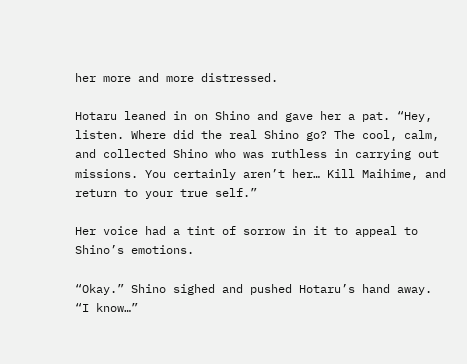her more and more distressed.

Hotaru leaned in on Shino and gave her a pat. “Hey, listen. Where did the real Shino go? The cool, calm, and collected Shino who was ruthless in carrying out missions. You certainly aren’t her… Kill Maihime, and return to your true self.”

Her voice had a tint of sorrow in it to appeal to Shino’s emotions.

“Okay.” Shino sighed and pushed Hotaru’s hand away. “I know…”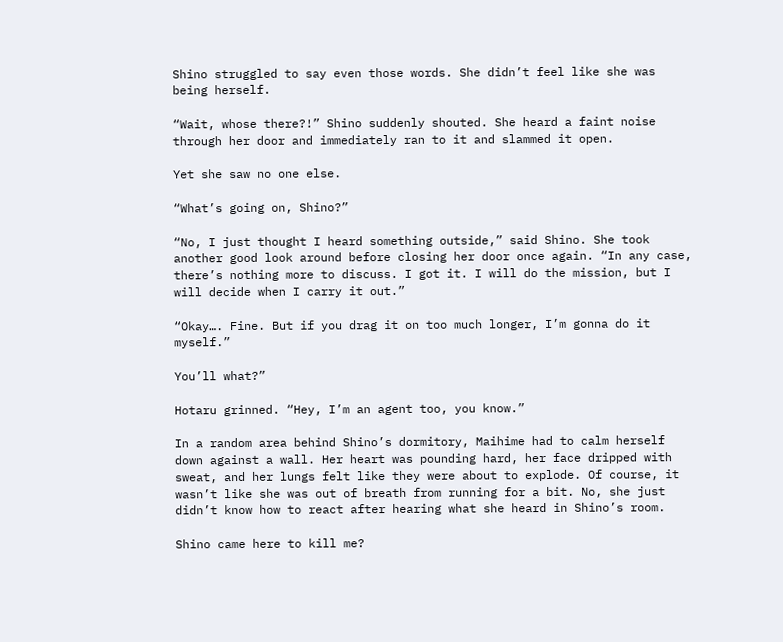Shino struggled to say even those words. She didn’t feel like she was being herself.

“Wait, whose there?!” Shino suddenly shouted. She heard a faint noise through her door and immediately ran to it and slammed it open.

Yet she saw no one else.

“What’s going on, Shino?”

“No, I just thought I heard something outside,” said Shino. She took another good look around before closing her door once again. “In any case, there’s nothing more to discuss. I got it. I will do the mission, but I will decide when I carry it out.”

“Okay…. Fine. But if you drag it on too much longer, I’m gonna do it myself.”

You’ll what?”

Hotaru grinned. “Hey, I’m an agent too, you know.”

In a random area behind Shino’s dormitory, Maihime had to calm herself down against a wall. Her heart was pounding hard, her face dripped with sweat, and her lungs felt like they were about to explode. Of course, it wasn’t like she was out of breath from running for a bit. No, she just didn’t know how to react after hearing what she heard in Shino’s room.

Shino came here to kill me?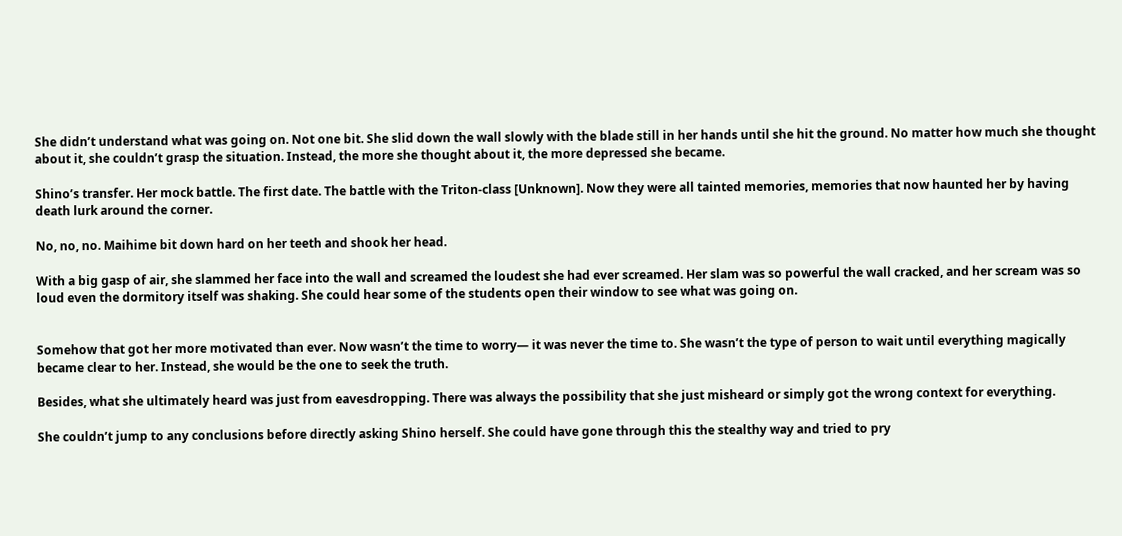She didn’t understand what was going on. Not one bit. She slid down the wall slowly with the blade still in her hands until she hit the ground. No matter how much she thought about it, she couldn’t grasp the situation. Instead, the more she thought about it, the more depressed she became.

Shino’s transfer. Her mock battle. The first date. The battle with the Triton-class [Unknown]. Now they were all tainted memories, memories that now haunted her by having death lurk around the corner.

No, no, no. Maihime bit down hard on her teeth and shook her head.

With a big gasp of air, she slammed her face into the wall and screamed the loudest she had ever screamed. Her slam was so powerful the wall cracked, and her scream was so loud even the dormitory itself was shaking. She could hear some of the students open their window to see what was going on.


Somehow that got her more motivated than ever. Now wasn’t the time to worry— it was never the time to. She wasn’t the type of person to wait until everything magically became clear to her. Instead, she would be the one to seek the truth.

Besides, what she ultimately heard was just from eavesdropping. There was always the possibility that she just misheard or simply got the wrong context for everything.

She couldn’t jump to any conclusions before directly asking Shino herself. She could have gone through this the stealthy way and tried to pry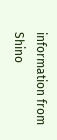information from Shino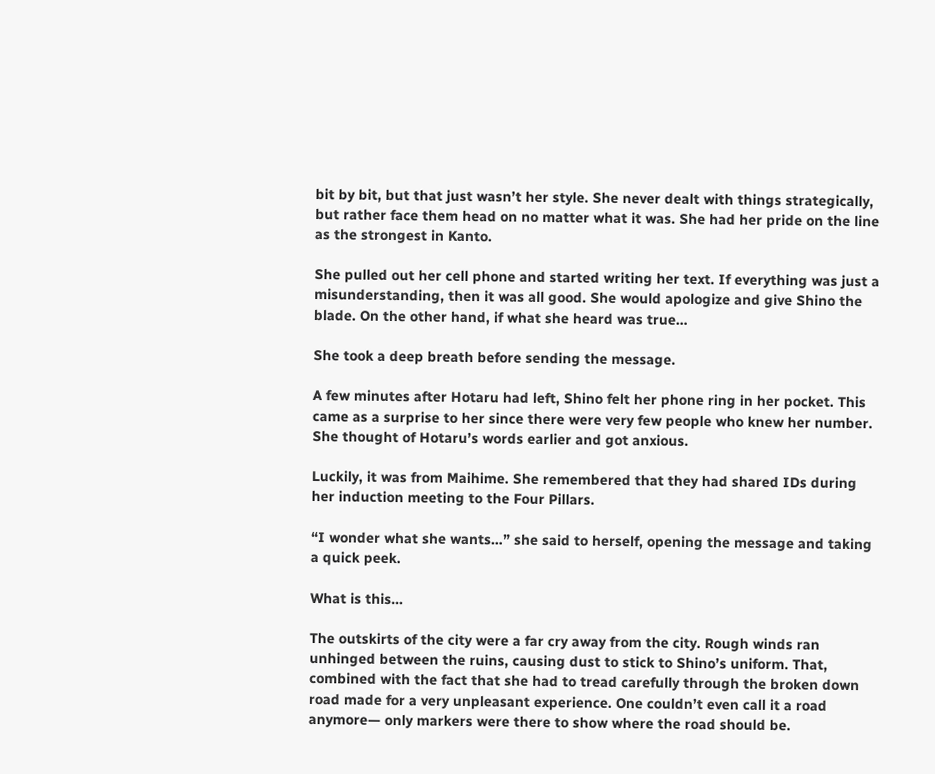bit by bit, but that just wasn’t her style. She never dealt with things strategically, but rather face them head on no matter what it was. She had her pride on the line as the strongest in Kanto.

She pulled out her cell phone and started writing her text. If everything was just a misunderstanding, then it was all good. She would apologize and give Shino the blade. On the other hand, if what she heard was true…

She took a deep breath before sending the message.

A few minutes after Hotaru had left, Shino felt her phone ring in her pocket. This came as a surprise to her since there were very few people who knew her number. She thought of Hotaru’s words earlier and got anxious.

Luckily, it was from Maihime. She remembered that they had shared IDs during her induction meeting to the Four Pillars.

“I wonder what she wants…” she said to herself, opening the message and taking a quick peek.

What is this…

The outskirts of the city were a far cry away from the city. Rough winds ran unhinged between the ruins, causing dust to stick to Shino’s uniform. That, combined with the fact that she had to tread carefully through the broken down road made for a very unpleasant experience. One couldn’t even call it a road anymore— only markers were there to show where the road should be.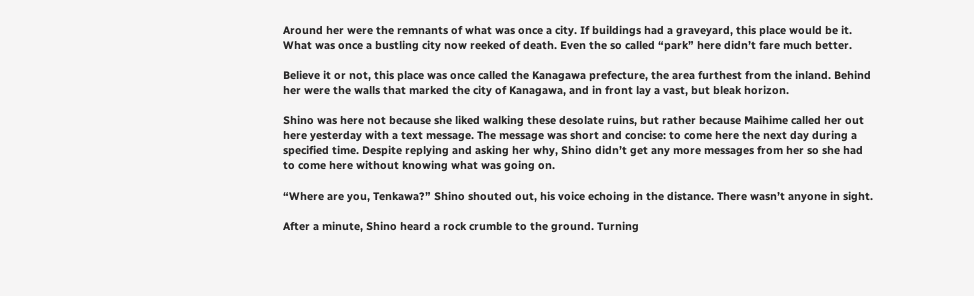Around her were the remnants of what was once a city. If buildings had a graveyard, this place would be it. What was once a bustling city now reeked of death. Even the so called “park” here didn’t fare much better.

Believe it or not, this place was once called the Kanagawa prefecture, the area furthest from the inland. Behind her were the walls that marked the city of Kanagawa, and in front lay a vast, but bleak horizon.

Shino was here not because she liked walking these desolate ruins, but rather because Maihime called her out here yesterday with a text message. The message was short and concise: to come here the next day during a specified time. Despite replying and asking her why, Shino didn’t get any more messages from her so she had to come here without knowing what was going on.

“Where are you, Tenkawa?” Shino shouted out, his voice echoing in the distance. There wasn’t anyone in sight.

After a minute, Shino heard a rock crumble to the ground. Turning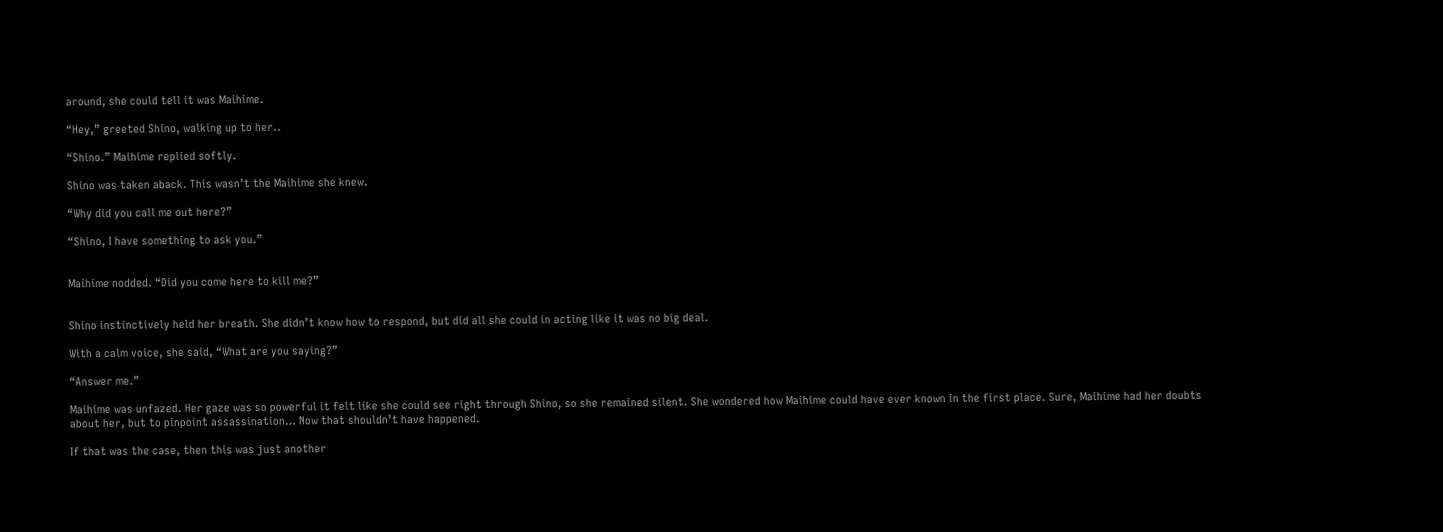around, she could tell it was Maihime.

“Hey,” greeted Shino, walking up to her..

“Shino.” Maihime replied softly.

Shino was taken aback. This wasn’t the Maihime she knew.

“Why did you call me out here?”

“Shino, I have something to ask you.”


Maihime nodded. “Did you come here to kill me?”


Shino instinctively held her breath. She didn’t know how to respond, but did all she could in acting like it was no big deal.

With a calm voice, she said, “What are you saying?”

“Answer me.”

Maihime was unfazed. Her gaze was so powerful it felt like she could see right through Shino, so she remained silent. She wondered how Maihime could have ever known in the first place. Sure, Maihime had her doubts about her, but to pinpoint assassination… Now that shouldn’t have happened.

If that was the case, then this was just another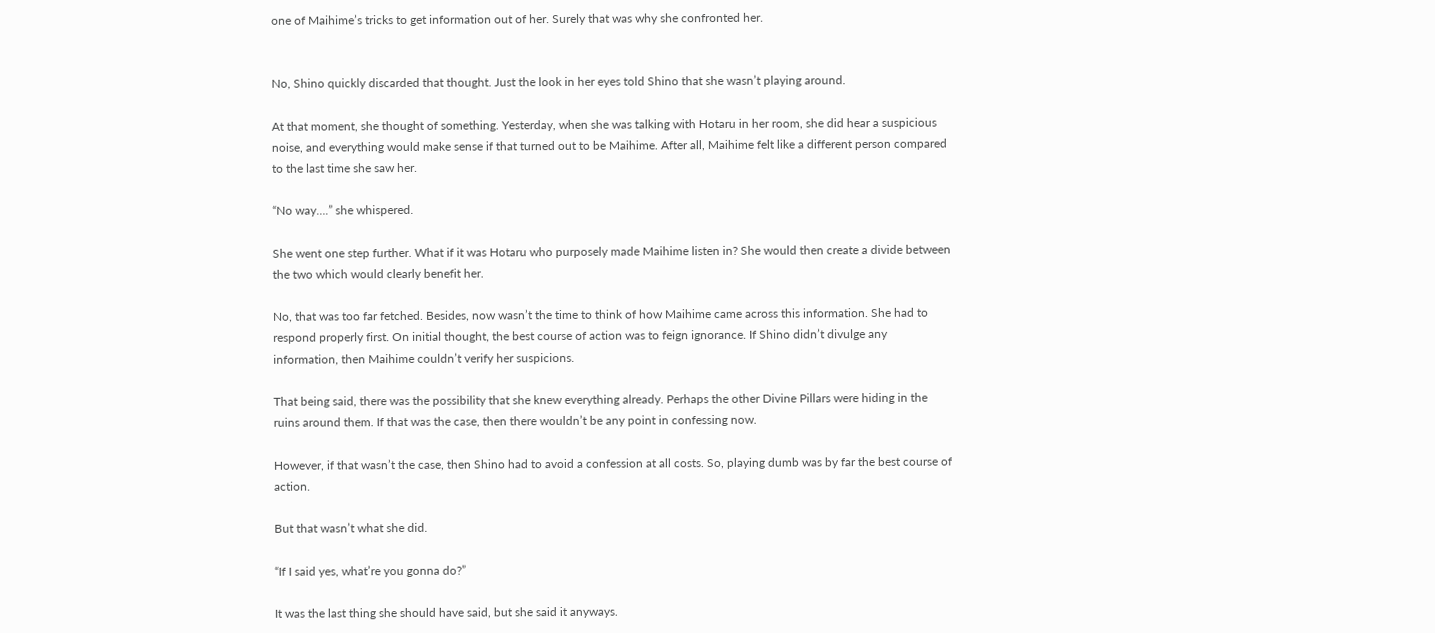one of Maihime’s tricks to get information out of her. Surely that was why she confronted her.


No, Shino quickly discarded that thought. Just the look in her eyes told Shino that she wasn’t playing around.

At that moment, she thought of something. Yesterday, when she was talking with Hotaru in her room, she did hear a suspicious noise, and everything would make sense if that turned out to be Maihime. After all, Maihime felt like a different person compared to the last time she saw her.

“No way….” she whispered.

She went one step further. What if it was Hotaru who purposely made Maihime listen in? She would then create a divide between the two which would clearly benefit her.

No, that was too far fetched. Besides, now wasn’t the time to think of how Maihime came across this information. She had to respond properly first. On initial thought, the best course of action was to feign ignorance. If Shino didn’t divulge any information, then Maihime couldn’t verify her suspicions.

That being said, there was the possibility that she knew everything already. Perhaps the other Divine Pillars were hiding in the ruins around them. If that was the case, then there wouldn’t be any point in confessing now.

However, if that wasn’t the case, then Shino had to avoid a confession at all costs. So, playing dumb was by far the best course of action.

But that wasn’t what she did.

“If I said yes, what’re you gonna do?”

It was the last thing she should have said, but she said it anyways.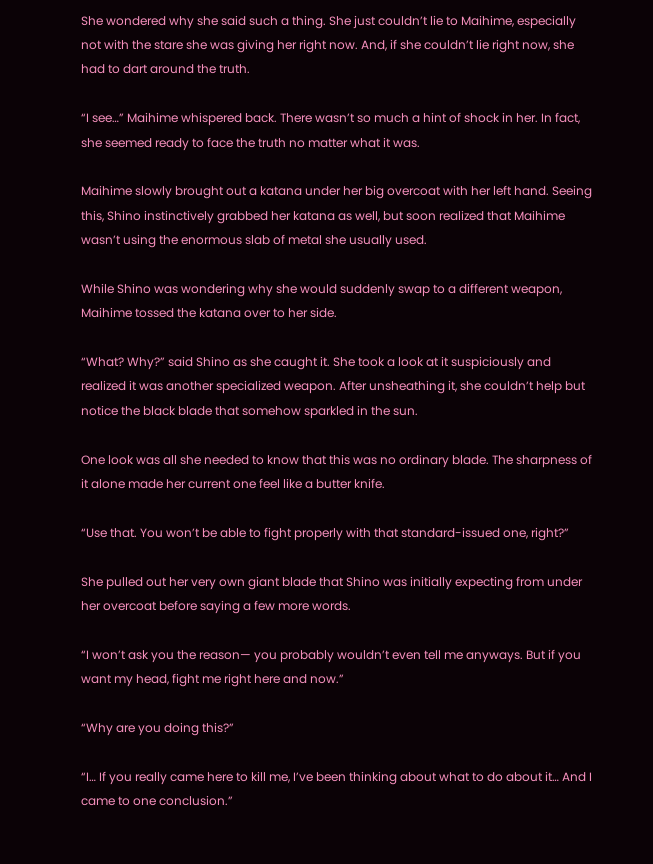She wondered why she said such a thing. She just couldn’t lie to Maihime, especially not with the stare she was giving her right now. And, if she couldn’t lie right now, she had to dart around the truth.

“I see…” Maihime whispered back. There wasn’t so much a hint of shock in her. In fact, she seemed ready to face the truth no matter what it was.

Maihime slowly brought out a katana under her big overcoat with her left hand. Seeing this, Shino instinctively grabbed her katana as well, but soon realized that Maihime wasn’t using the enormous slab of metal she usually used.

While Shino was wondering why she would suddenly swap to a different weapon, Maihime tossed the katana over to her side.

“What? Why?” said Shino as she caught it. She took a look at it suspiciously and realized it was another specialized weapon. After unsheathing it, she couldn’t help but notice the black blade that somehow sparkled in the sun.

One look was all she needed to know that this was no ordinary blade. The sharpness of it alone made her current one feel like a butter knife.

“Use that. You won’t be able to fight properly with that standard-issued one, right?”

She pulled out her very own giant blade that Shino was initially expecting from under her overcoat before saying a few more words.

“I won’t ask you the reason— you probably wouldn’t even tell me anyways. But if you want my head, fight me right here and now.”

“Why are you doing this?”

“I… If you really came here to kill me, I’ve been thinking about what to do about it… And I came to one conclusion.”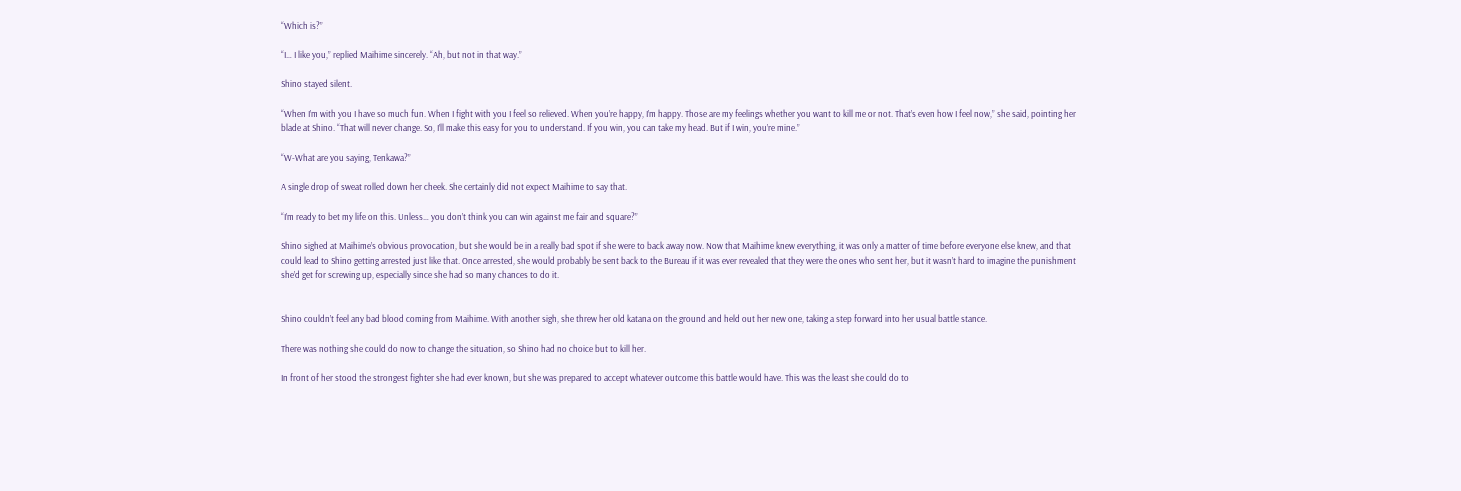“Which is?”

“I… I like you,” replied Maihime sincerely. “Ah, but not in that way.”

Shino stayed silent.

“When I’m with you I have so much fun. When I fight with you I feel so relieved. When you’re happy, I’m happy. Those are my feelings whether you want to kill me or not. That’s even how I feel now,” she said, pointing her blade at Shino. “That will never change. So, I’ll make this easy for you to understand. If you win, you can take my head. But if I win, you’re mine.”

“W-What are you saying, Tenkawa?”

A single drop of sweat rolled down her cheek. She certainly did not expect Maihime to say that.

“I’m ready to bet my life on this. Unless… you don’t think you can win against me fair and square?”

Shino sighed at Maihime’s obvious provocation, but she would be in a really bad spot if she were to back away now. Now that Maihime knew everything, it was only a matter of time before everyone else knew, and that could lead to Shino getting arrested just like that. Once arrested, she would probably be sent back to the Bureau if it was ever revealed that they were the ones who sent her, but it wasn’t hard to imagine the punishment she’d get for screwing up, especially since she had so many chances to do it.


Shino couldn’t feel any bad blood coming from Maihime. With another sigh, she threw her old katana on the ground and held out her new one, taking a step forward into her usual battle stance.

There was nothing she could do now to change the situation, so Shino had no choice but to kill her.

In front of her stood the strongest fighter she had ever known, but she was prepared to accept whatever outcome this battle would have. This was the least she could do to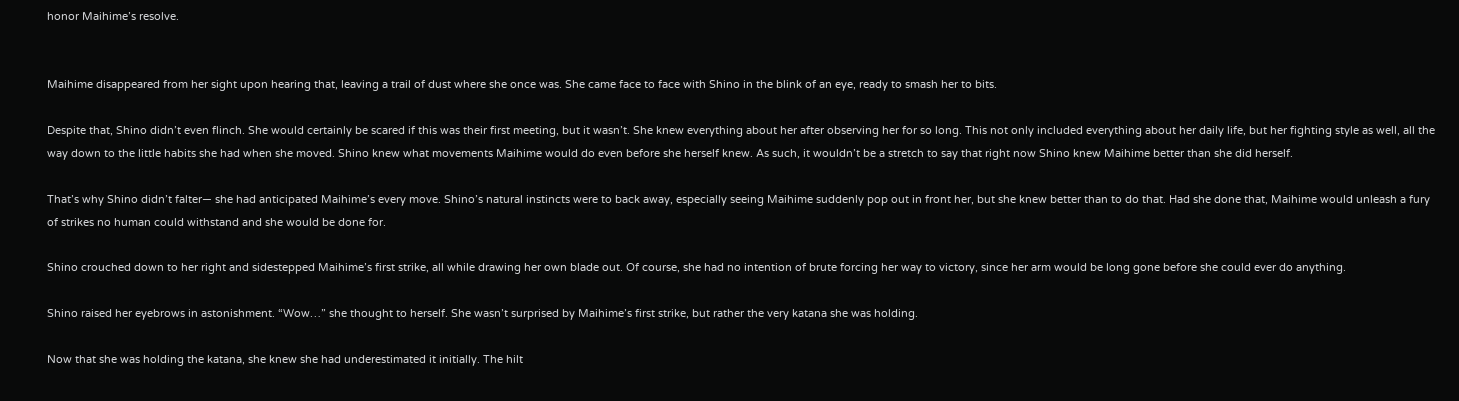honor Maihime’s resolve.


Maihime disappeared from her sight upon hearing that, leaving a trail of dust where she once was. She came face to face with Shino in the blink of an eye, ready to smash her to bits.

Despite that, Shino didn’t even flinch. She would certainly be scared if this was their first meeting, but it wasn’t. She knew everything about her after observing her for so long. This not only included everything about her daily life, but her fighting style as well, all the way down to the little habits she had when she moved. Shino knew what movements Maihime would do even before she herself knew. As such, it wouldn’t be a stretch to say that right now Shino knew Maihime better than she did herself.

That’s why Shino didn’t falter— she had anticipated Maihime’s every move. Shino’s natural instincts were to back away, especially seeing Maihime suddenly pop out in front her, but she knew better than to do that. Had she done that, Maihime would unleash a fury of strikes no human could withstand and she would be done for.

Shino crouched down to her right and sidestepped Maihime’s first strike, all while drawing her own blade out. Of course, she had no intention of brute forcing her way to victory, since her arm would be long gone before she could ever do anything.

Shino raised her eyebrows in astonishment. “Wow…” she thought to herself. She wasn’t surprised by Maihime’s first strike, but rather the very katana she was holding.

Now that she was holding the katana, she knew she had underestimated it initially. The hilt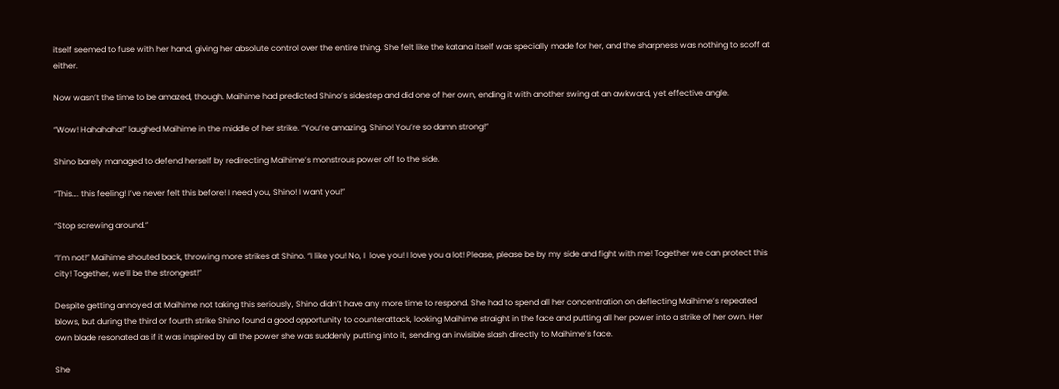itself seemed to fuse with her hand, giving her absolute control over the entire thing. She felt like the katana itself was specially made for her, and the sharpness was nothing to scoff at either.

Now wasn’t the time to be amazed, though. Maihime had predicted Shino’s sidestep and did one of her own, ending it with another swing at an awkward, yet effective angle.

“Wow! Hahahaha!” laughed Maihime in the middle of her strike. “You’re amazing, Shino! You’re so damn strong!”

Shino barely managed to defend herself by redirecting Maihime’s monstrous power off to the side.

“This…. this feeling! I’ve never felt this before! I need you, Shino! I want you!”

“Stop screwing around.”

“I’m not!” Maihime shouted back, throwing more strikes at Shino. “I like you! No, I  love you! I love you a lot! Please, please be by my side and fight with me! Together we can protect this city! Together, we’ll be the strongest!”

Despite getting annoyed at Maihime not taking this seriously, Shino didn’t have any more time to respond. She had to spend all her concentration on deflecting Maihime’s repeated blows, but during the third or fourth strike Shino found a good opportunity to counterattack, looking Maihime straight in the face and putting all her power into a strike of her own. Her own blade resonated as if it was inspired by all the power she was suddenly putting into it, sending an invisible slash directly to Maihime’s face.

She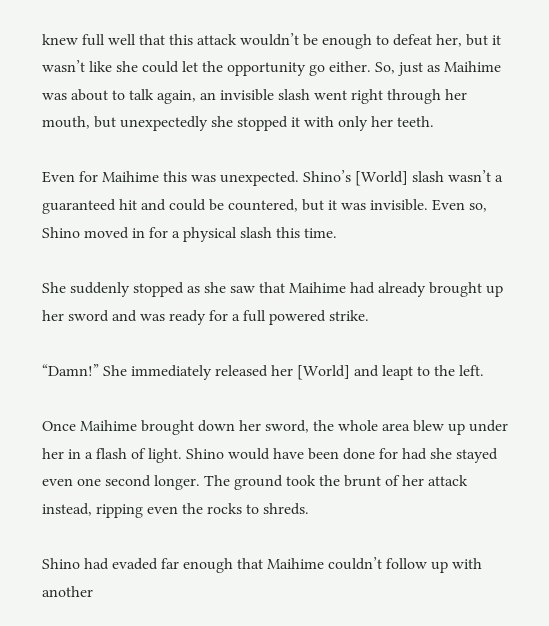knew full well that this attack wouldn’t be enough to defeat her, but it wasn’t like she could let the opportunity go either. So, just as Maihime was about to talk again, an invisible slash went right through her mouth, but unexpectedly she stopped it with only her teeth.

Even for Maihime this was unexpected. Shino’s [World] slash wasn’t a guaranteed hit and could be countered, but it was invisible. Even so, Shino moved in for a physical slash this time.

She suddenly stopped as she saw that Maihime had already brought up her sword and was ready for a full powered strike.

“Damn!” She immediately released her [World] and leapt to the left.

Once Maihime brought down her sword, the whole area blew up under her in a flash of light. Shino would have been done for had she stayed even one second longer. The ground took the brunt of her attack instead, ripping even the rocks to shreds.

Shino had evaded far enough that Maihime couldn’t follow up with another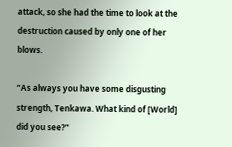attack, so she had the time to look at the destruction caused by only one of her blows.

“As always you have some disgusting strength, Tenkawa. What kind of [World] did you see?”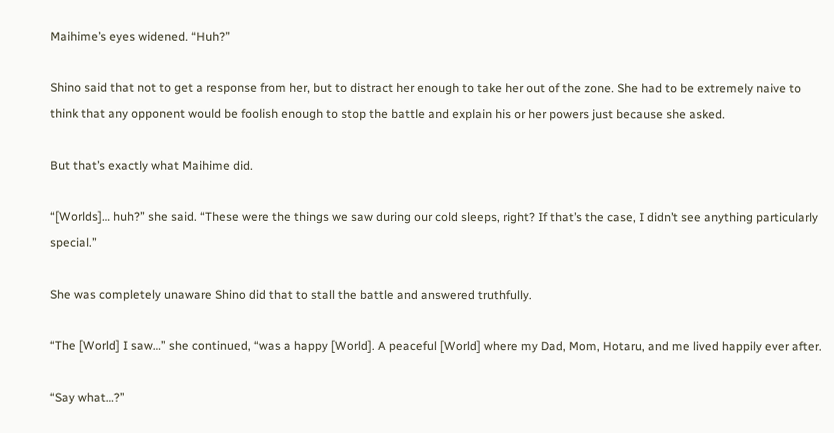Maihime’s eyes widened. “Huh?”

Shino said that not to get a response from her, but to distract her enough to take her out of the zone. She had to be extremely naive to think that any opponent would be foolish enough to stop the battle and explain his or her powers just because she asked.

But that’s exactly what Maihime did.

“[Worlds]… huh?” she said. “These were the things we saw during our cold sleeps, right? If that’s the case, I didn’t see anything particularly special.”

She was completely unaware Shino did that to stall the battle and answered truthfully.

“The [World] I saw…” she continued, “was a happy [World]. A peaceful [World] where my Dad, Mom, Hotaru, and me lived happily ever after.

“Say what…?”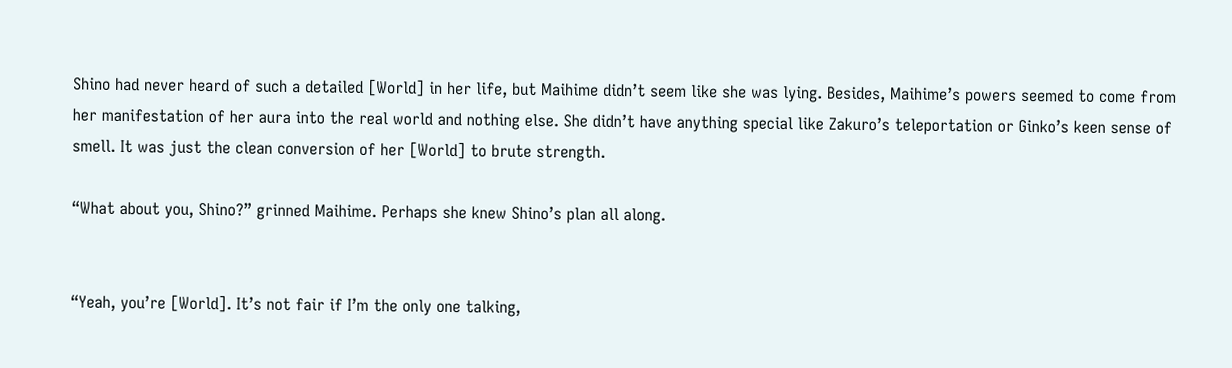Shino had never heard of such a detailed [World] in her life, but Maihime didn’t seem like she was lying. Besides, Maihime’s powers seemed to come from her manifestation of her aura into the real world and nothing else. She didn’t have anything special like Zakuro’s teleportation or Ginko’s keen sense of smell. It was just the clean conversion of her [World] to brute strength.

“What about you, Shino?” grinned Maihime. Perhaps she knew Shino’s plan all along.


“Yeah, you’re [World]. It’s not fair if I’m the only one talking,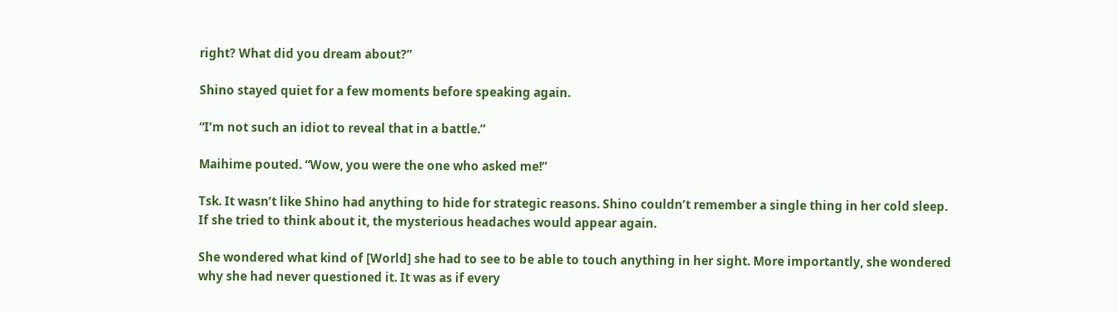right? What did you dream about?”

Shino stayed quiet for a few moments before speaking again.

“I’m not such an idiot to reveal that in a battle.”

Maihime pouted. “Wow, you were the one who asked me!”

Tsk. It wasn’t like Shino had anything to hide for strategic reasons. Shino couldn’t remember a single thing in her cold sleep. If she tried to think about it, the mysterious headaches would appear again.

She wondered what kind of [World] she had to see to be able to touch anything in her sight. More importantly, she wondered why she had never questioned it. It was as if every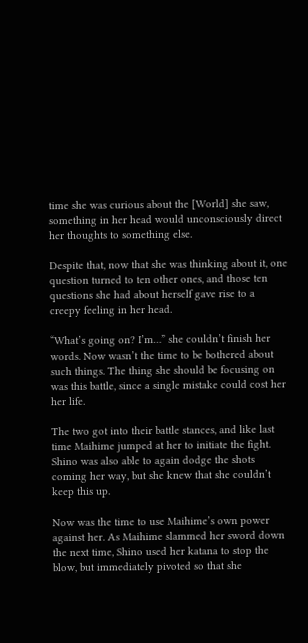time she was curious about the [World] she saw, something in her head would unconsciously direct her thoughts to something else.

Despite that, now that she was thinking about it, one question turned to ten other ones, and those ten questions she had about herself gave rise to a creepy feeling in her head.

“What’s going on? I’m…” she couldn’t finish her words. Now wasn’t the time to be bothered about such things. The thing she should be focusing on was this battle, since a single mistake could cost her her life.

The two got into their battle stances, and like last time Maihime jumped at her to initiate the fight. Shino was also able to again dodge the shots coming her way, but she knew that she couldn’t keep this up.

Now was the time to use Maihime’s own power against her. As Maihime slammed her sword down the next time, Shino used her katana to stop the blow, but immediately pivoted so that she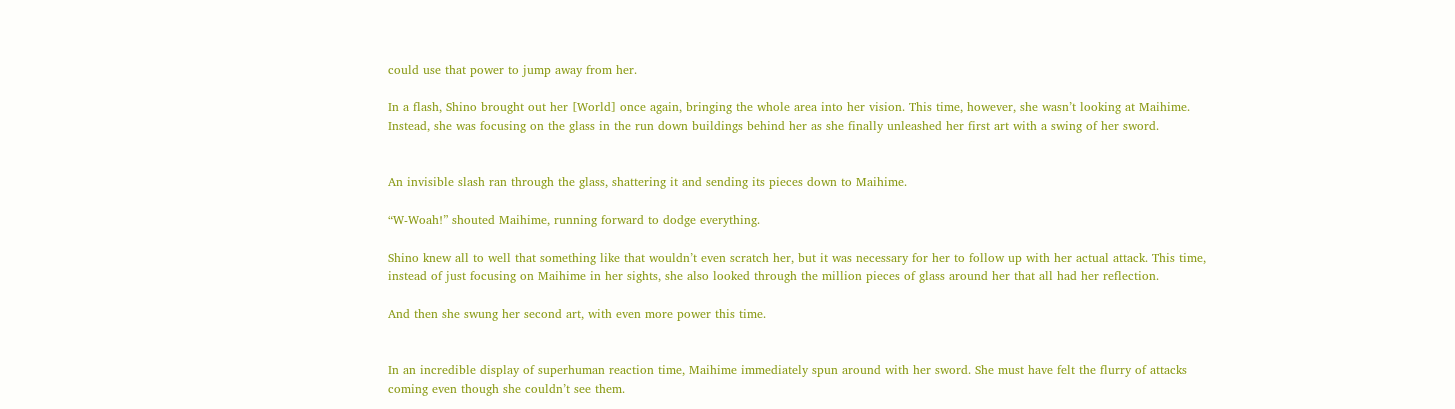could use that power to jump away from her.

In a flash, Shino brought out her [World] once again, bringing the whole area into her vision. This time, however, she wasn’t looking at Maihime. Instead, she was focusing on the glass in the run down buildings behind her as she finally unleashed her first art with a swing of her sword.


An invisible slash ran through the glass, shattering it and sending its pieces down to Maihime.

“W-Woah!” shouted Maihime, running forward to dodge everything.

Shino knew all to well that something like that wouldn’t even scratch her, but it was necessary for her to follow up with her actual attack. This time, instead of just focusing on Maihime in her sights, she also looked through the million pieces of glass around her that all had her reflection.

And then she swung her second art, with even more power this time.


In an incredible display of superhuman reaction time, Maihime immediately spun around with her sword. She must have felt the flurry of attacks coming even though she couldn’t see them.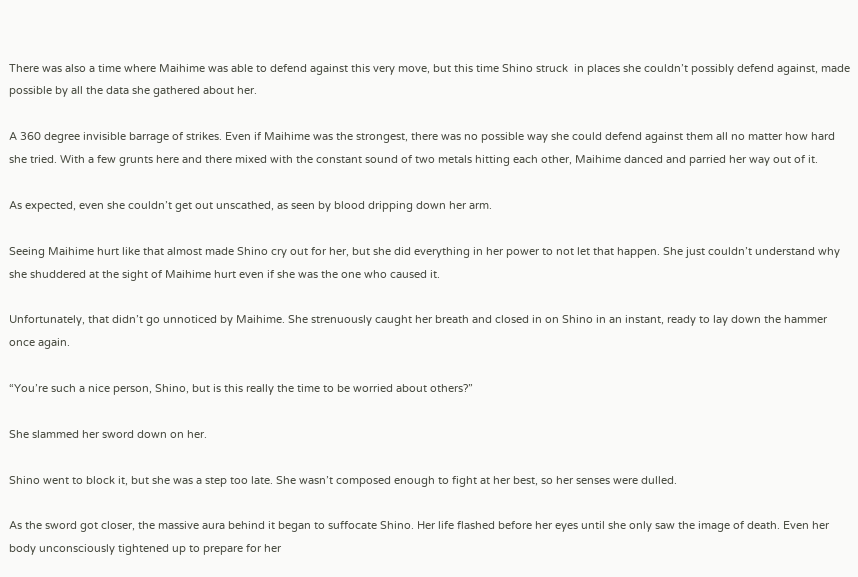There was also a time where Maihime was able to defend against this very move, but this time Shino struck  in places she couldn’t possibly defend against, made possible by all the data she gathered about her.

A 360 degree invisible barrage of strikes. Even if Maihime was the strongest, there was no possible way she could defend against them all no matter how hard she tried. With a few grunts here and there mixed with the constant sound of two metals hitting each other, Maihime danced and parried her way out of it.

As expected, even she couldn’t get out unscathed, as seen by blood dripping down her arm.

Seeing Maihime hurt like that almost made Shino cry out for her, but she did everything in her power to not let that happen. She just couldn’t understand why she shuddered at the sight of Maihime hurt even if she was the one who caused it.

Unfortunately, that didn’t go unnoticed by Maihime. She strenuously caught her breath and closed in on Shino in an instant, ready to lay down the hammer once again.

“You’re such a nice person, Shino, but is this really the time to be worried about others?”

She slammed her sword down on her.

Shino went to block it, but she was a step too late. She wasn’t composed enough to fight at her best, so her senses were dulled.

As the sword got closer, the massive aura behind it began to suffocate Shino. Her life flashed before her eyes until she only saw the image of death. Even her body unconsciously tightened up to prepare for her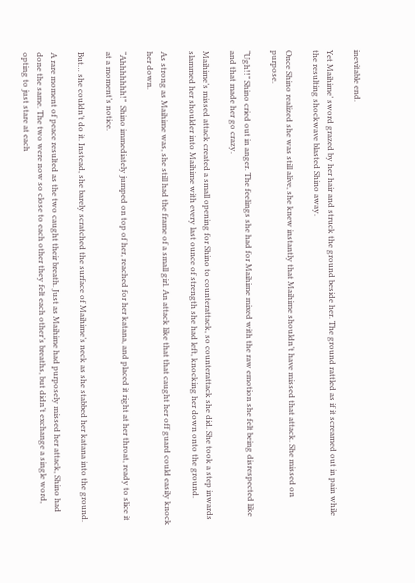inevitable end.

Yet Maihime’ sword grazed by her hair and struck the ground beside her. The ground rattled as if it screamed out in pain while the resulting shockwave blasted Shino away.

Once Shino realized she was still alive, she knew instantly that Maihime shouldn’t have missed that attack. She missed on purpose.

“Ugh!!” Shino cried out in anger. The feelings she had for Maihime mixed with the raw emotion she felt being disrespected like and that made her go crazy.

Maihime’s missed attack created a small opening for Shino to counterattack, so counterattack she did. She took a step inwards slammed her shoulder into Maihime with every last ounce of strength she had left, knocking her down onto the ground.

As strong as Maihime was, she still had the frame of a small girl. An attack like that that caught her off guard could easily knock her down.

“Ahhhhhhh!”  Shino immediately jumped on top of her, reached for her katana, and placed it right at her throat, ready to slice it at a moment’s notice.

But… she couldn’t do it. Instead, she barely scratched the surface of Maihime’s neck as she stabbed her katana into the ground.

A rare moment of peace resulted as the two caught their breath. Just as Maihime had purposely missed her attack, Shino had done the same. The two were now so close to each other they felt each other’s breaths, but didn’t exchange a single word, opting to just stare at each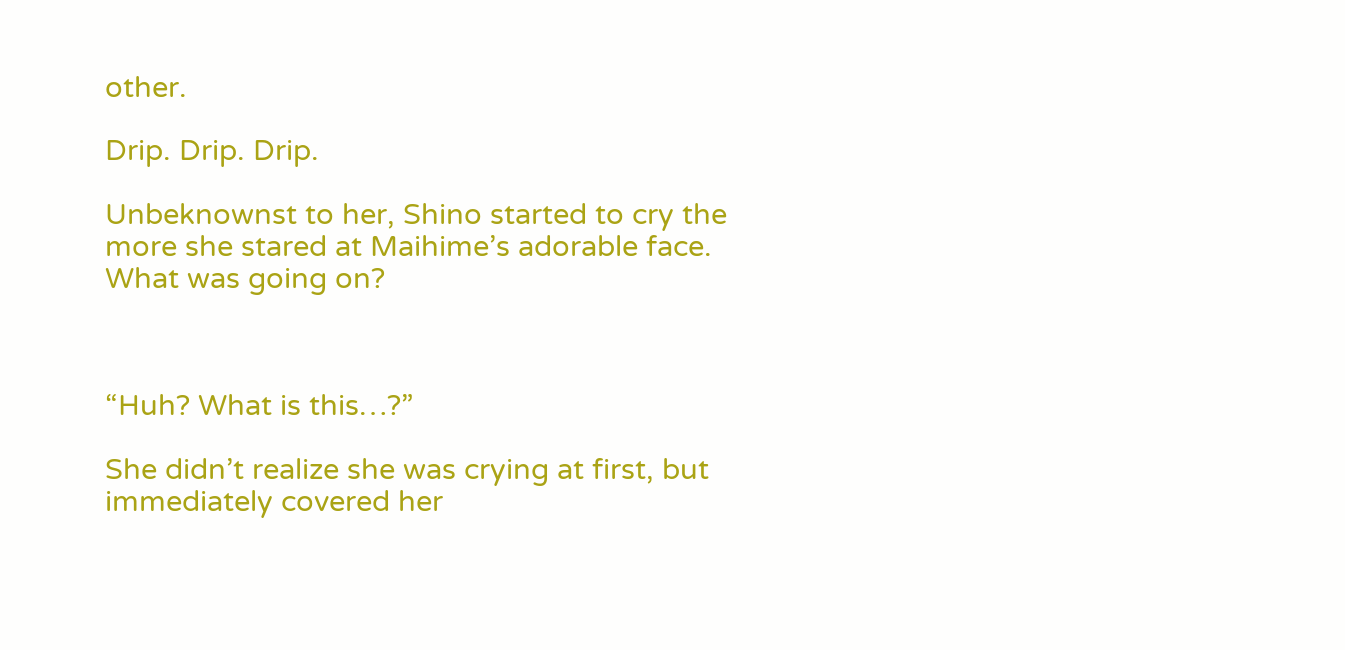other.

Drip. Drip. Drip.

Unbeknownst to her, Shino started to cry the more she stared at Maihime’s adorable face. What was going on?



“Huh? What is this…?”

She didn’t realize she was crying at first, but immediately covered her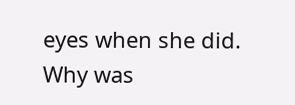eyes when she did. Why was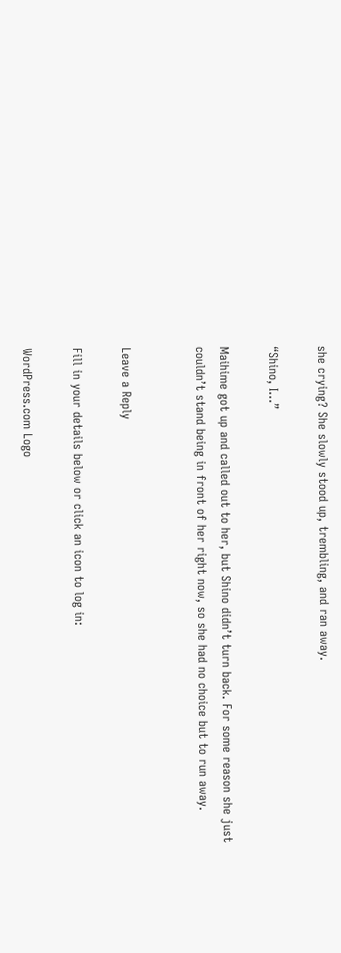she crying? She slowly stood up, trembling, and ran away.

“Shino, I…”

Maihime got up and called out to her, but Shino didn’t turn back. For some reason she just couldn’t stand being in front of her right now, so she had no choice but to run away.


Leave a Reply

Fill in your details below or click an icon to log in:

WordPress.com Logo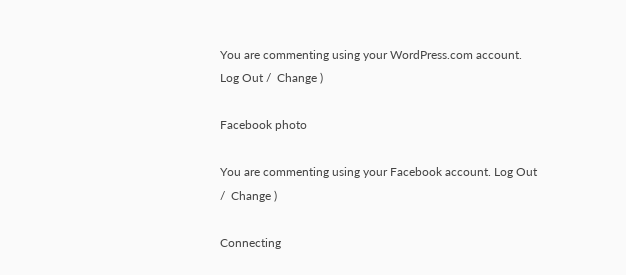You are commenting using your WordPress.com account. Log Out /  Change )

Facebook photo

You are commenting using your Facebook account. Log Out /  Change )

Connecting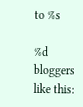to %s

%d bloggers like this: